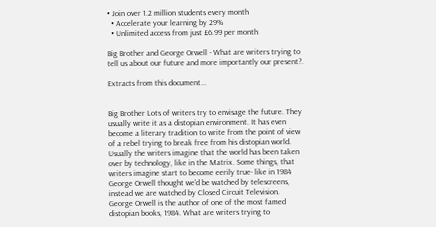• Join over 1.2 million students every month
  • Accelerate your learning by 29%
  • Unlimited access from just £6.99 per month

Big Brother and George Orwell - What are writers trying to tell us about our future and more importantly our present?.

Extracts from this document...


Big Brother Lots of writers try to envisage the future. They usually write it as a distopian environment. It has even become a literary tradition to write from the point of view of a rebel trying to break free from his distopian world. Usually the writers imagine that the world has been taken over by technology, like in the Matrix. Some things, that writers imagine start to become eerily true- like in 1984 George Orwell thought we'd be watched by telescreens, instead we are watched by Closed Circuit Television. George Orwell is the author of one of the most famed distopian books, 1984. What are writers trying to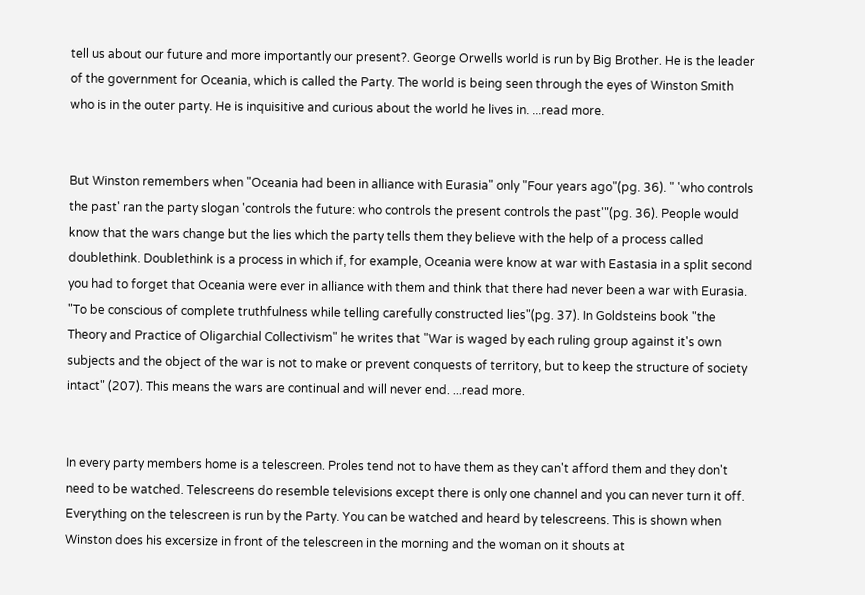tell us about our future and more importantly our present?. George Orwells world is run by Big Brother. He is the leader of the government for Oceania, which is called the Party. The world is being seen through the eyes of Winston Smith who is in the outer party. He is inquisitive and curious about the world he lives in. ...read more.


But Winston remembers when "Oceania had been in alliance with Eurasia" only "Four years ago"(pg. 36). " 'who controls the past' ran the party slogan 'controls the future: who controls the present controls the past'"(pg. 36). People would know that the wars change but the lies which the party tells them they believe with the help of a process called doublethink. Doublethink is a process in which if, for example, Oceania were know at war with Eastasia in a split second you had to forget that Oceania were ever in alliance with them and think that there had never been a war with Eurasia. "To be conscious of complete truthfulness while telling carefully constructed lies"(pg. 37). In Goldsteins book "the Theory and Practice of Oligarchial Collectivism" he writes that "War is waged by each ruling group against it's own subjects and the object of the war is not to make or prevent conquests of territory, but to keep the structure of society intact" (207). This means the wars are continual and will never end. ...read more.


In every party members home is a telescreen. Proles tend not to have them as they can't afford them and they don't need to be watched. Telescreens do resemble televisions except there is only one channel and you can never turn it off. Everything on the telescreen is run by the Party. You can be watched and heard by telescreens. This is shown when Winston does his excersize in front of the telescreen in the morning and the woman on it shouts at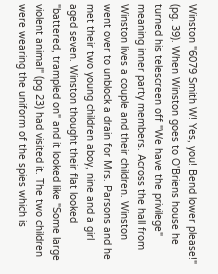Winston "6079 Smith W! Yes, you! Bend lower please!" (pg. 39). When Winston goes to O'Briens house he turned his telescreen off "We have the privilege" meaning inner party members. Across the hall from Winston lives a couple and their children. Winston went over to unblock a drain for Mrs. Parsons and he met their two young children aboy, nine and a girl aged seven. Winston thought their flat looked "battered, trampled on" and it looked like "Some large violent animal" (pg 23) had visited it. The two children were wearing the uniform of the spies which is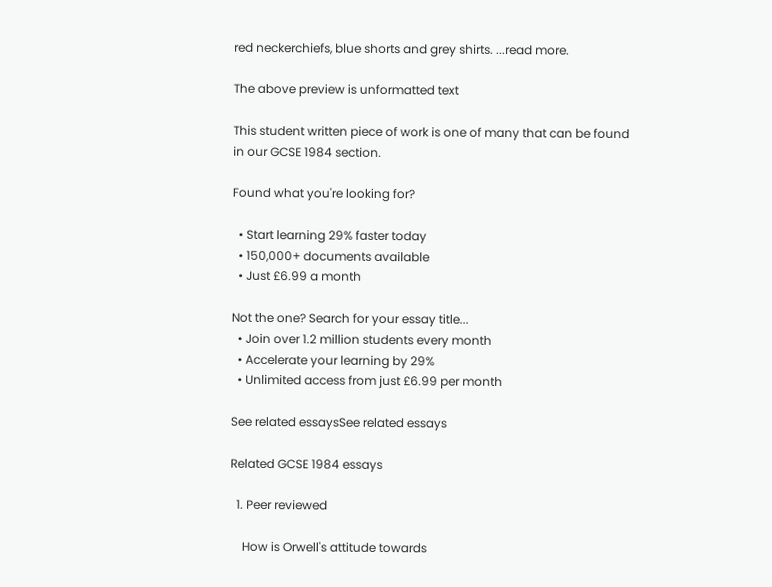red neckerchiefs, blue shorts and grey shirts. ...read more.

The above preview is unformatted text

This student written piece of work is one of many that can be found in our GCSE 1984 section.

Found what you're looking for?

  • Start learning 29% faster today
  • 150,000+ documents available
  • Just £6.99 a month

Not the one? Search for your essay title...
  • Join over 1.2 million students every month
  • Accelerate your learning by 29%
  • Unlimited access from just £6.99 per month

See related essaysSee related essays

Related GCSE 1984 essays

  1. Peer reviewed

    How is Orwell's attitude towards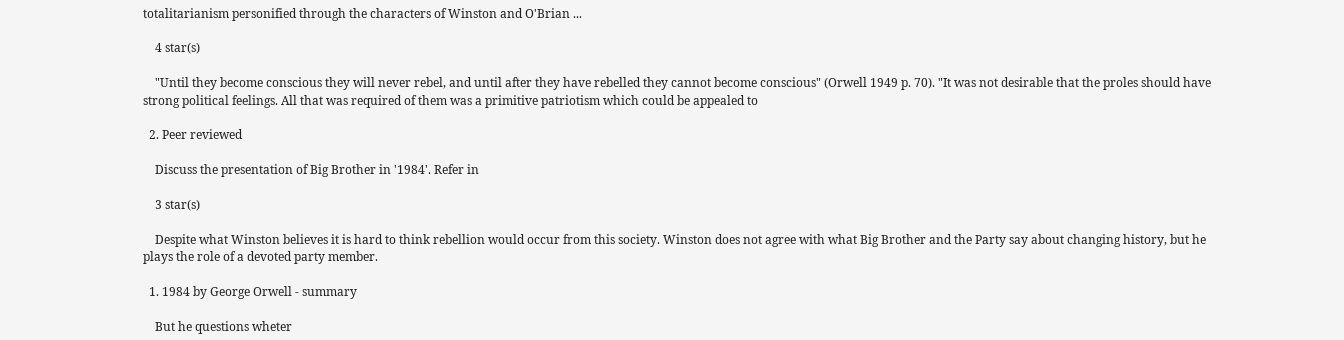totalitarianism personified through the characters of Winston and O'Brian ...

    4 star(s)

    "Until they become conscious they will never rebel, and until after they have rebelled they cannot become conscious" (Orwell 1949 p. 70). "It was not desirable that the proles should have strong political feelings. All that was required of them was a primitive patriotism which could be appealed to

  2. Peer reviewed

    Discuss the presentation of Big Brother in '1984'. Refer in

    3 star(s)

    Despite what Winston believes it is hard to think rebellion would occur from this society. Winston does not agree with what Big Brother and the Party say about changing history, but he plays the role of a devoted party member.

  1. 1984 by George Orwell - summary

    But he questions wheter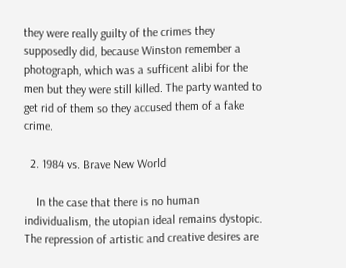they were really guilty of the crimes they supposedly did, because Winston remember a photograph, which was a sufficent alibi for the men but they were still killed. The party wanted to get rid of them so they accused them of a fake crime.

  2. 1984 vs. Brave New World

    In the case that there is no human individualism, the utopian ideal remains dystopic. The repression of artistic and creative desires are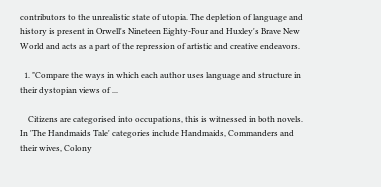contributors to the unrealistic state of utopia. The depletion of language and history is present in Orwell's Nineteen Eighty-Four and Huxley's Brave New World and acts as a part of the repression of artistic and creative endeavors.

  1. "Compare the ways in which each author uses language and structure in their dystopian views of ...

    Citizens are categorised into occupations, this is witnessed in both novels. In 'The Handmaids Tale' categories include Handmaids, Commanders and their wives, Colony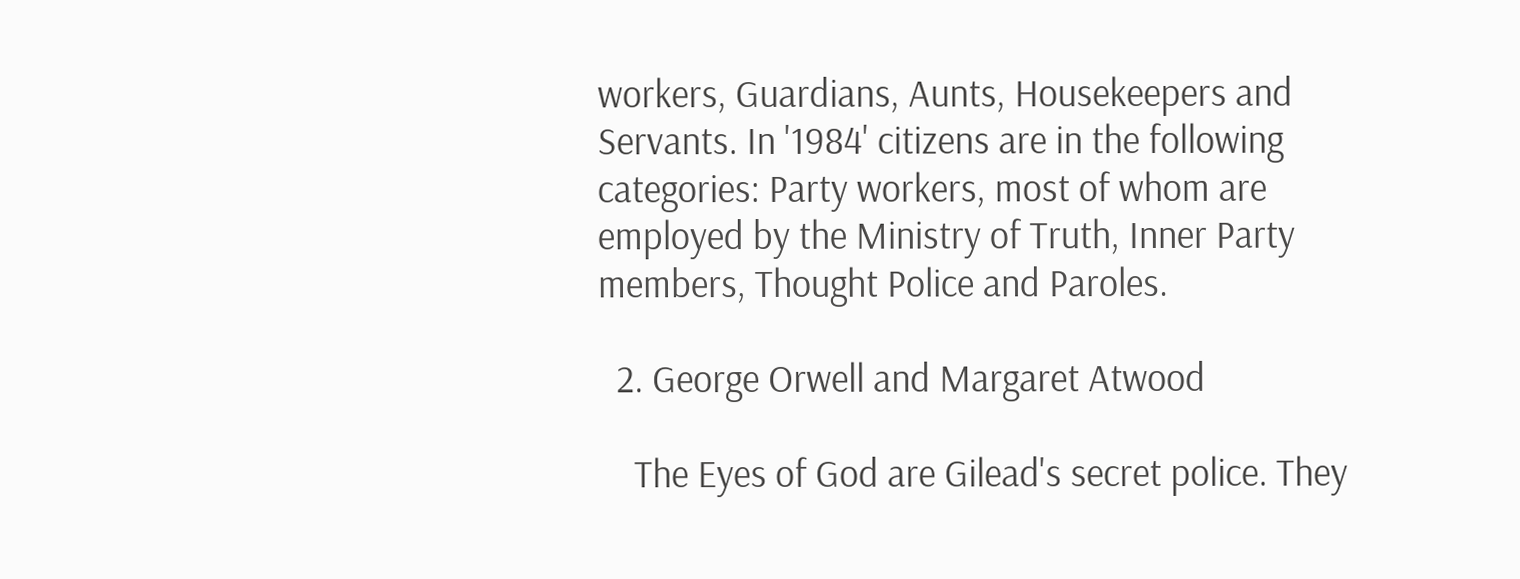workers, Guardians, Aunts, Housekeepers and Servants. In '1984' citizens are in the following categories: Party workers, most of whom are employed by the Ministry of Truth, Inner Party members, Thought Police and Paroles.

  2. George Orwell and Margaret Atwood

    The Eyes of God are Gilead's secret police. They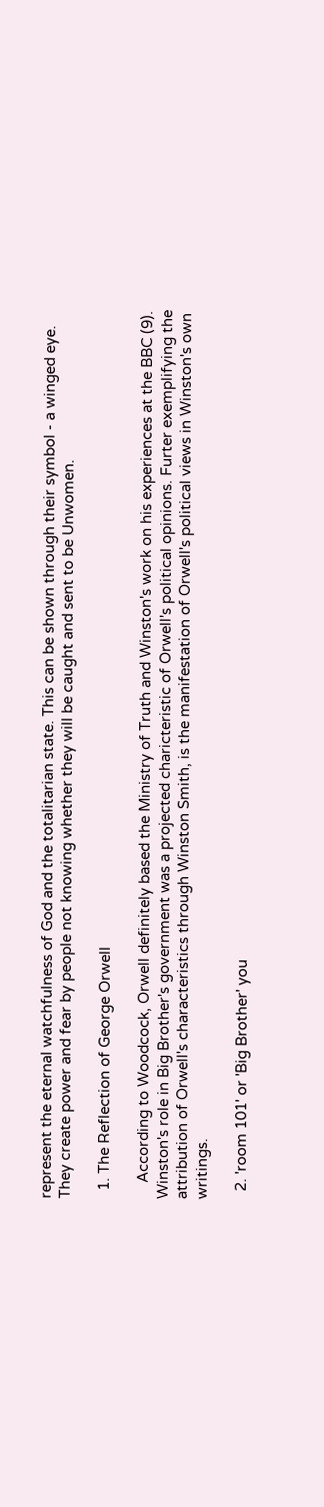represent the eternal watchfulness of God and the totalitarian state. This can be shown through their symbol - a winged eye. They create power and fear by people not knowing whether they will be caught and sent to be Unwomen.

  1. The Reflection of George Orwell

    According to Woodcock, Orwell definitely based the Ministry of Truth and Winston's work on his experiences at the BBC (9). Winston's role in Big Brother's government was a projected charicteristic of Orwell's political opinions. Furter exemplifying the attribution of Orwell's characteristics through Winston Smith, is the manifestation of Orwell's political views in Winston's own writings.

  2. 'room 101' or 'Big Brother' you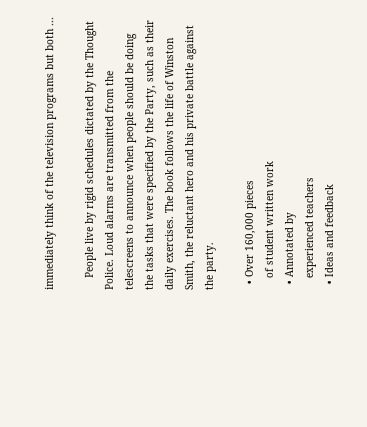immediately think of the television programs but both ...

    People live by rigid schedules dictated by the Thought Police. Loud alarms are transmitted from the telescreens to announce when people should be doing the tasks that were specified by the Party, such as their daily exercises. The book follows the life of Winston Smith, the reluctant hero and his private battle against the party.

  • Over 160,000 pieces
    of student written work
  • Annotated by
    experienced teachers
  • Ideas and feedback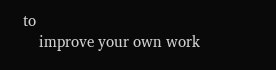to
    improve your own work